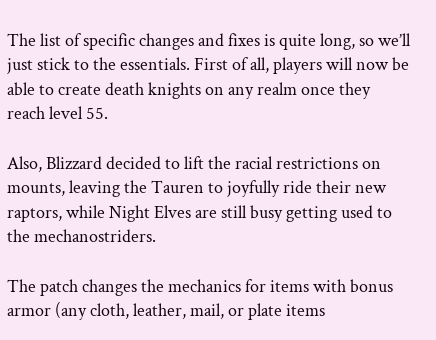The list of specific changes and fixes is quite long, so we’ll just stick to the essentials. First of all, players will now be able to create death knights on any realm once they reach level 55.

Also, Blizzard decided to lift the racial restrictions on mounts, leaving the Tauren to joyfully ride their new raptors, while Night Elves are still busy getting used to the mechanostriders.

The patch changes the mechanics for items with bonus armor (any cloth, leather, mail, or plate items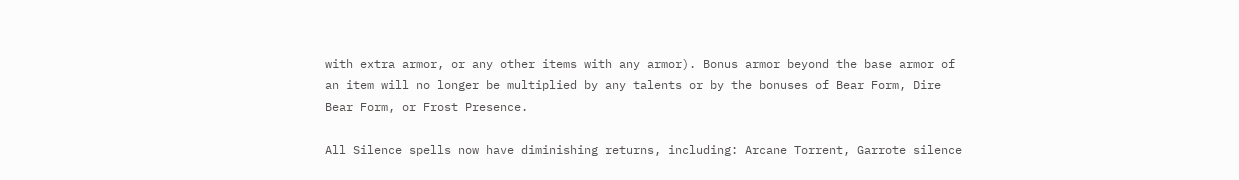with extra armor, or any other items with any armor). Bonus armor beyond the base armor of an item will no longer be multiplied by any talents or by the bonuses of Bear Form, Dire Bear Form, or Frost Presence.

All Silence spells now have diminishing returns, including: Arcane Torrent, Garrote silence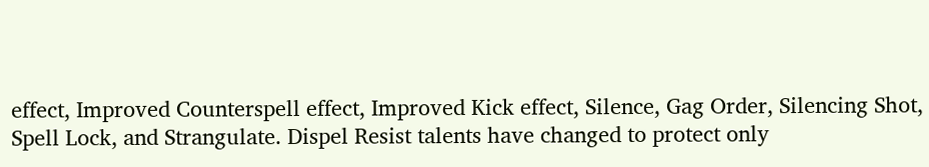effect, Improved Counterspell effect, Improved Kick effect, Silence, Gag Order, Silencing Shot, Spell Lock, and Strangulate. Dispel Resist talents have changed to protect only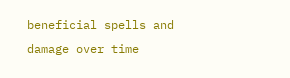beneficial spells and damage over time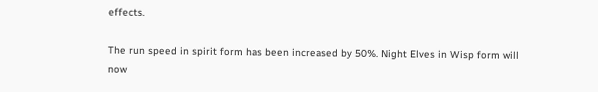effects.

The run speed in spirit form has been increased by 50%. Night Elves in Wisp form will now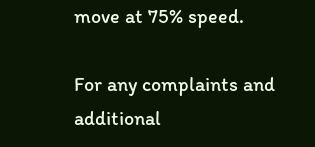move at 75% speed.

For any complaints and additional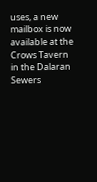uses, a new mailbox is now available at the Crows Tavern in the Dalaran Sewers